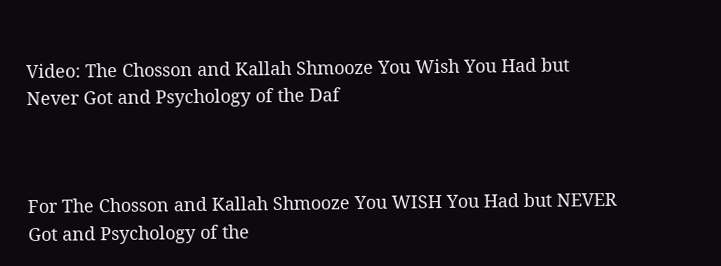Video: The Chosson and Kallah Shmooze You Wish You Had but Never Got and Psychology of the Daf



For The Chosson and Kallah Shmooze You WISH You Had but NEVER Got and Psychology of the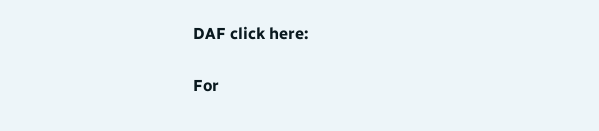DAF click here:


For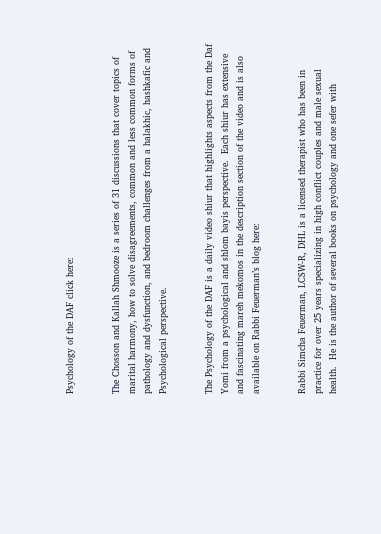Psychology of the DAF click here:


The Chosson and Kallah Shmooze is a series of 31 discussions that cover topics of marital harmony, how to solve disagreements, common and less common forms of pathology and dysfunction, and bedroom challenges from a halakhic, hashkafic and Psychological perspective.


The Psychology of the DAF is a daily video shiur that highlights aspects from the Daf Yomi from a psychological and shlom bayis perspective.  Each shiur has extensive and fascinating mareh mekomos in the description section of the video and is also available on Rabbi Feuerman’s blog here:


Rabbi Simcha Feuerman, LCSW-R, DHL is a licensed therapist who has been in practice for over 25 years specializing in high conflict couples and male sexual health.  He is the author of several books on psychology and one sefer with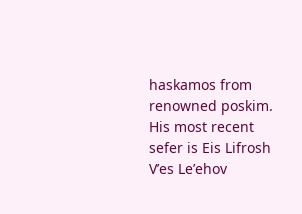haskamos from renowned poskim.  His most recent sefer is Eis Lifrosh V’es Le’ehov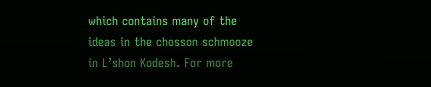which contains many of the ideas in the chosson schmooze in L’shon Kodesh. For more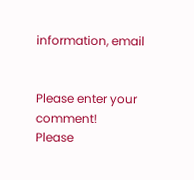information, email


Please enter your comment!
Please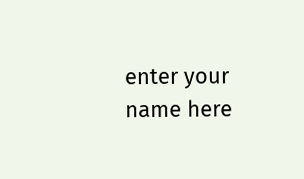enter your name here